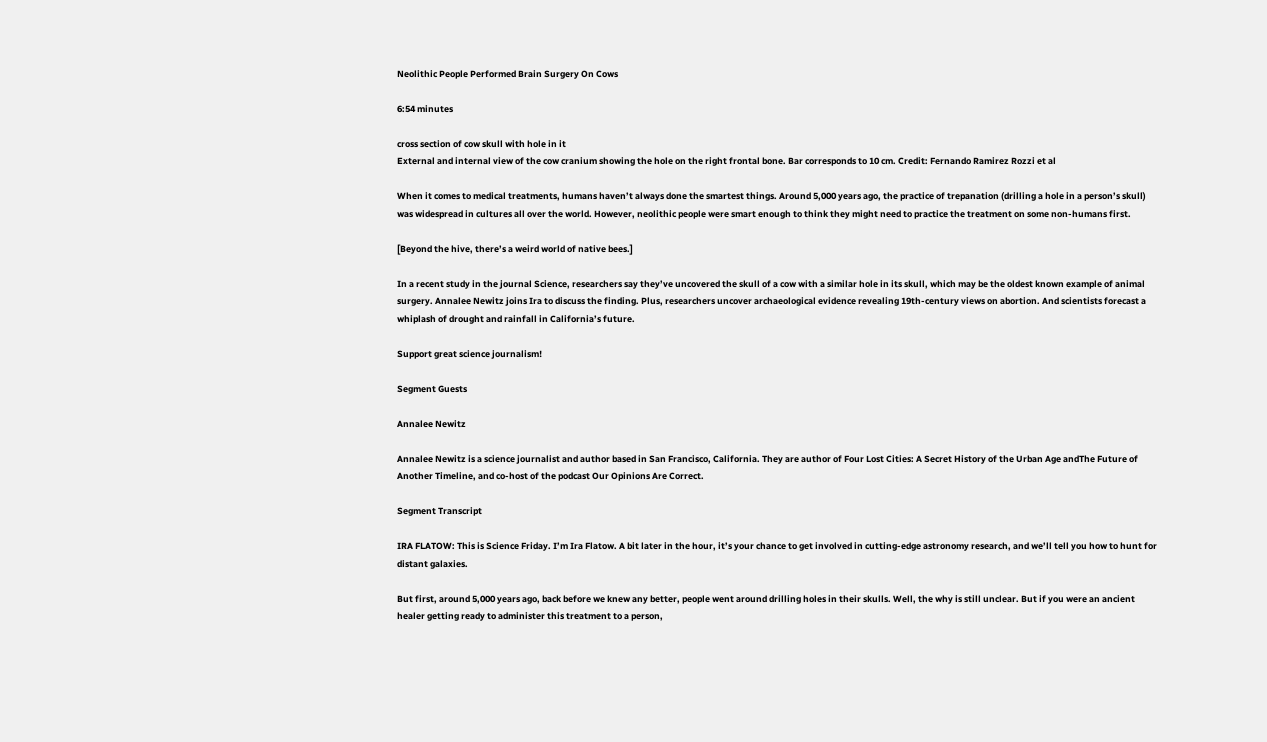Neolithic People Performed Brain Surgery On Cows

6:54 minutes

cross section of cow skull with hole in it
External and internal view of the cow cranium showing the hole on the right frontal bone. Bar corresponds to 10 cm. Credit: Fernando Ramirez Rozzi et al

When it comes to medical treatments, humans haven’t always done the smartest things. Around 5,000 years ago, the practice of trepanation (drilling a hole in a person’s skull) was widespread in cultures all over the world. However, neolithic people were smart enough to think they might need to practice the treatment on some non-humans first.

[Beyond the hive, there’s a weird world of native bees.]

In a recent study in the journal Science, researchers say they’ve uncovered the skull of a cow with a similar hole in its skull, which may be the oldest known example of animal surgery. Annalee Newitz joins Ira to discuss the finding. Plus, researchers uncover archaeological evidence revealing 19th-century views on abortion. And scientists forecast a whiplash of drought and rainfall in California’s future.

Support great science journalism!

Segment Guests

Annalee Newitz

Annalee Newitz is a science journalist and author based in San Francisco, California. They are author of Four Lost Cities: A Secret History of the Urban Age andThe Future of Another Timeline, and co-host of the podcast Our Opinions Are Correct.

Segment Transcript

IRA FLATOW: This is Science Friday. I’m Ira Flatow. A bit later in the hour, it’s your chance to get involved in cutting-edge astronomy research, and we’ll tell you how to hunt for distant galaxies.

But first, around 5,000 years ago, back before we knew any better, people went around drilling holes in their skulls. Well, the why is still unclear. But if you were an ancient healer getting ready to administer this treatment to a person,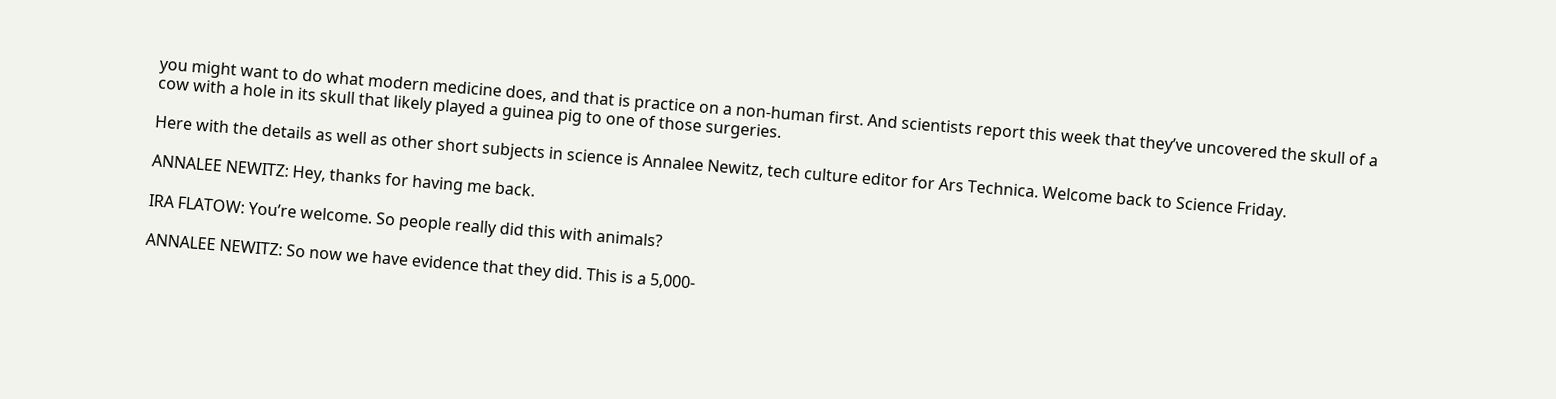you might want to do what modern medicine does, and that is practice on a non-human first. And scientists report this week that they’ve uncovered the skull of a cow with a hole in its skull that likely played a guinea pig to one of those surgeries.

Here with the details as well as other short subjects in science is Annalee Newitz, tech culture editor for Ars Technica. Welcome back to Science Friday.

ANNALEE NEWITZ: Hey, thanks for having me back.

IRA FLATOW: You’re welcome. So people really did this with animals?

ANNALEE NEWITZ: So now we have evidence that they did. This is a 5,000-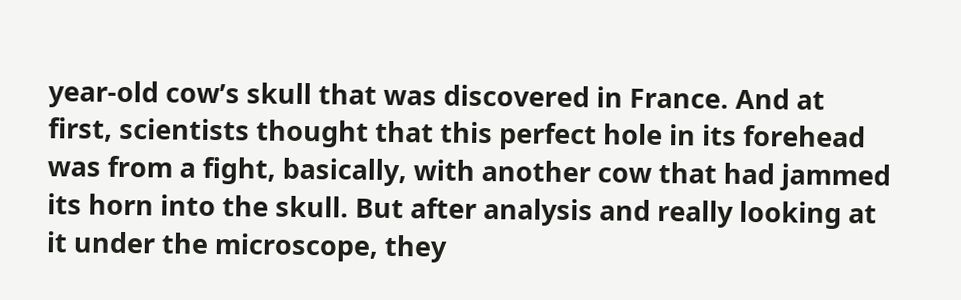year-old cow’s skull that was discovered in France. And at first, scientists thought that this perfect hole in its forehead was from a fight, basically, with another cow that had jammed its horn into the skull. But after analysis and really looking at it under the microscope, they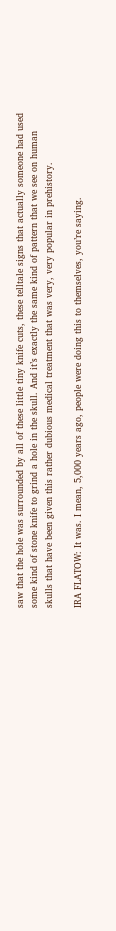saw that the hole was surrounded by all of these little tiny knife cuts, these telltale signs that actually someone had used some kind of stone knife to grind a hole in the skull. And it’s exactly the same kind of pattern that we see on human skulls that have been given this rather dubious medical treatment that was very, very popular in prehistory.

IRA FLATOW: It was. I mean, 5,000 years ago, people were doing this to themselves, you’re saying.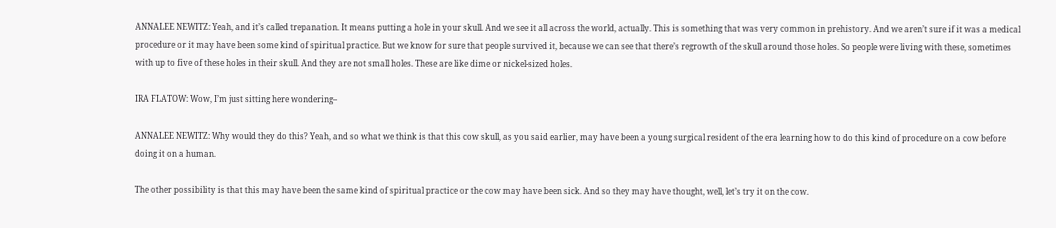ANNALEE NEWITZ: Yeah, and it’s called trepanation. It means putting a hole in your skull. And we see it all across the world, actually. This is something that was very common in prehistory. And we aren’t sure if it was a medical procedure or it may have been some kind of spiritual practice. But we know for sure that people survived it, because we can see that there’s regrowth of the skull around those holes. So people were living with these, sometimes with up to five of these holes in their skull. And they are not small holes. These are like dime or nickel-sized holes.

IRA FLATOW: Wow, I’m just sitting here wondering–

ANNALEE NEWITZ: Why would they do this? Yeah, and so what we think is that this cow skull, as you said earlier, may have been a young surgical resident of the era learning how to do this kind of procedure on a cow before doing it on a human.

The other possibility is that this may have been the same kind of spiritual practice or the cow may have been sick. And so they may have thought, well, let’s try it on the cow.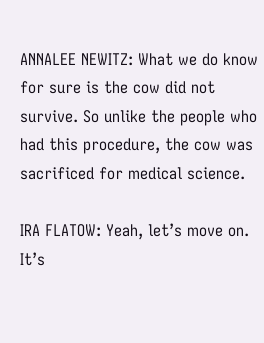ANNALEE NEWITZ: What we do know for sure is the cow did not survive. So unlike the people who had this procedure, the cow was sacrificed for medical science.

IRA FLATOW: Yeah, let’s move on. It’s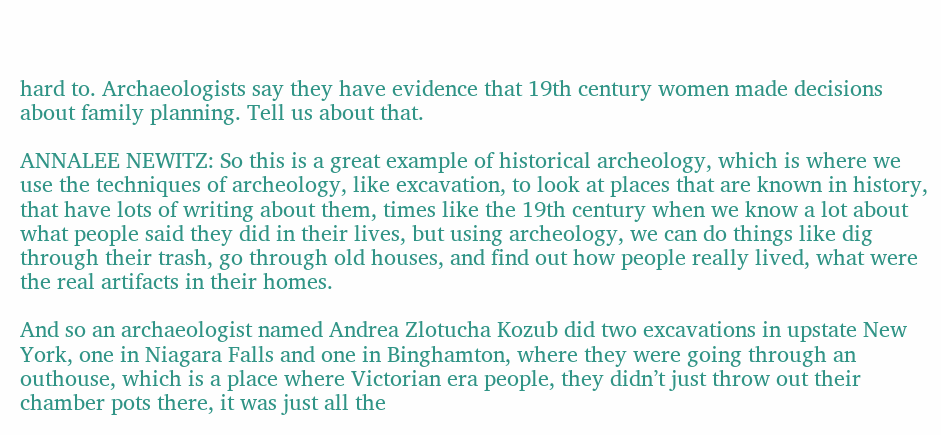hard to. Archaeologists say they have evidence that 19th century women made decisions about family planning. Tell us about that.

ANNALEE NEWITZ: So this is a great example of historical archeology, which is where we use the techniques of archeology, like excavation, to look at places that are known in history, that have lots of writing about them, times like the 19th century when we know a lot about what people said they did in their lives, but using archeology, we can do things like dig through their trash, go through old houses, and find out how people really lived, what were the real artifacts in their homes.

And so an archaeologist named Andrea Zlotucha Kozub did two excavations in upstate New York, one in Niagara Falls and one in Binghamton, where they were going through an outhouse, which is a place where Victorian era people, they didn’t just throw out their chamber pots there, it was just all the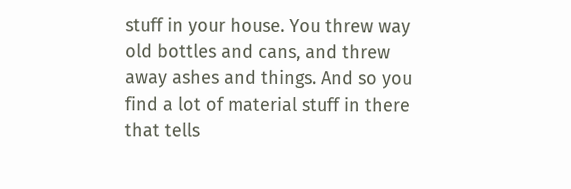stuff in your house. You threw way old bottles and cans, and threw away ashes and things. And so you find a lot of material stuff in there that tells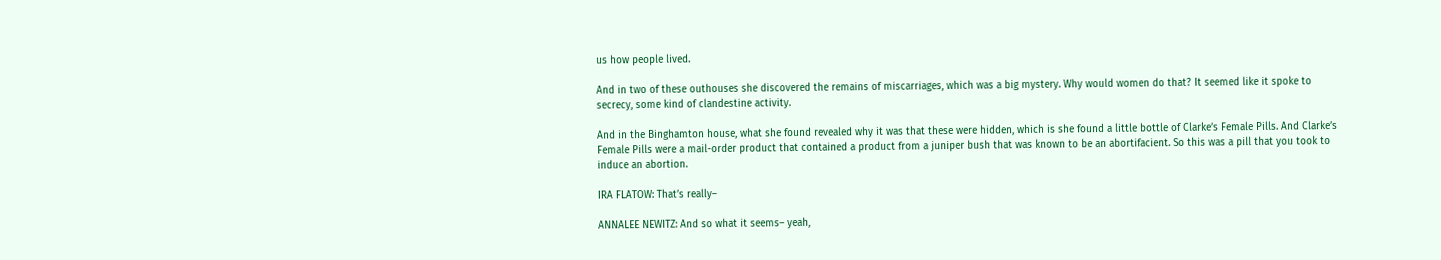us how people lived.

And in two of these outhouses she discovered the remains of miscarriages, which was a big mystery. Why would women do that? It seemed like it spoke to secrecy, some kind of clandestine activity.

And in the Binghamton house, what she found revealed why it was that these were hidden, which is she found a little bottle of Clarke’s Female Pills. And Clarke’s Female Pills were a mail-order product that contained a product from a juniper bush that was known to be an abortifacient. So this was a pill that you took to induce an abortion.

IRA FLATOW: That’s really–

ANNALEE NEWITZ: And so what it seems– yeah,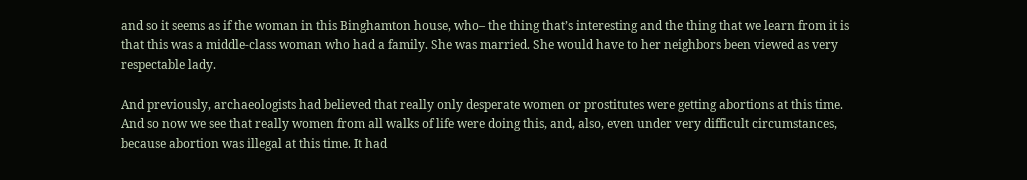and so it seems as if the woman in this Binghamton house, who– the thing that’s interesting and the thing that we learn from it is that this was a middle-class woman who had a family. She was married. She would have to her neighbors been viewed as very respectable lady.

And previously, archaeologists had believed that really only desperate women or prostitutes were getting abortions at this time. And so now we see that really women from all walks of life were doing this, and, also, even under very difficult circumstances, because abortion was illegal at this time. It had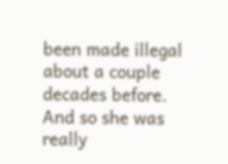been made illegal about a couple decades before. And so she was really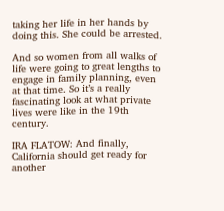taking her life in her hands by doing this. She could be arrested.

And so women from all walks of life were going to great lengths to engage in family planning, even at that time. So it’s a really fascinating look at what private lives were like in the 19th century.

IRA FLATOW: And finally, California should get ready for another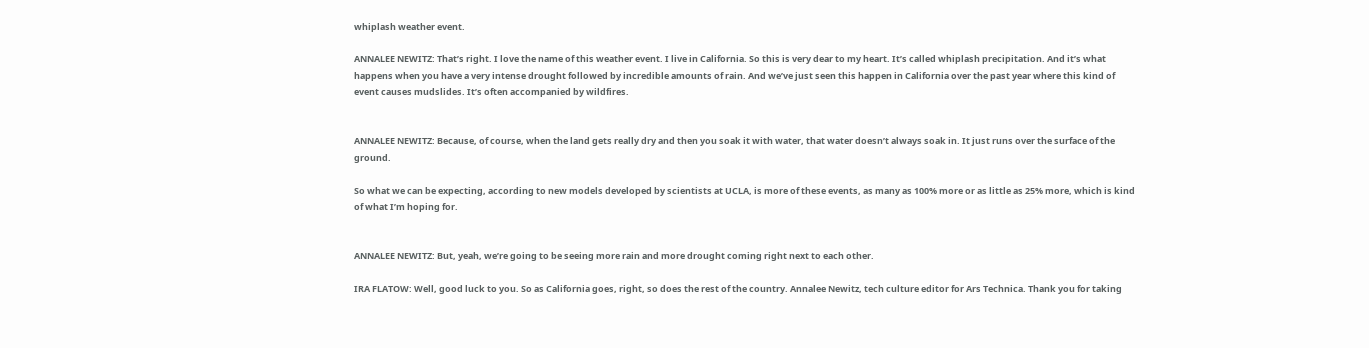whiplash weather event.

ANNALEE NEWITZ: That’s right. I love the name of this weather event. I live in California. So this is very dear to my heart. It’s called whiplash precipitation. And it’s what happens when you have a very intense drought followed by incredible amounts of rain. And we’ve just seen this happen in California over the past year where this kind of event causes mudslides. It’s often accompanied by wildfires.


ANNALEE NEWITZ: Because, of course, when the land gets really dry and then you soak it with water, that water doesn’t always soak in. It just runs over the surface of the ground.

So what we can be expecting, according to new models developed by scientists at UCLA, is more of these events, as many as 100% more or as little as 25% more, which is kind of what I’m hoping for.


ANNALEE NEWITZ: But, yeah, we’re going to be seeing more rain and more drought coming right next to each other.

IRA FLATOW: Well, good luck to you. So as California goes, right, so does the rest of the country. Annalee Newitz, tech culture editor for Ars Technica. Thank you for taking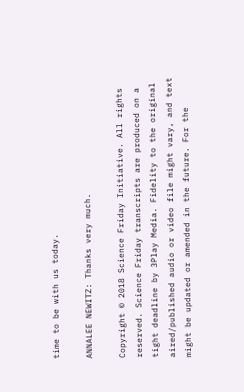time to be with us today.

ANNALEE NEWITZ: Thanks very much.

Copyright © 2018 Science Friday Initiative. All rights reserved. Science Friday transcripts are produced on a tight deadline by 3Play Media. Fidelity to the original aired/published audio or video file might vary, and text might be updated or amended in the future. For the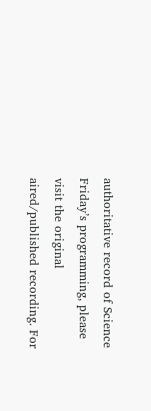authoritative record of Science Friday’s programming, please visit the original aired/published recording. For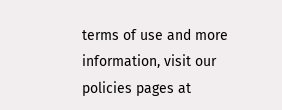terms of use and more information, visit our policies pages at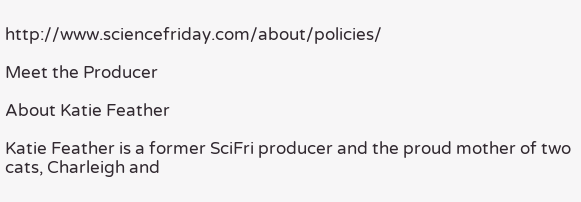http://www.sciencefriday.com/about/policies/

Meet the Producer

About Katie Feather

Katie Feather is a former SciFri producer and the proud mother of two cats, Charleigh and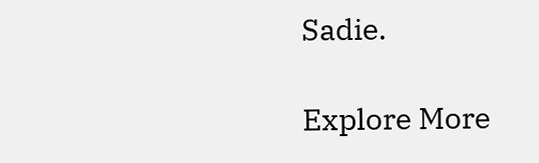Sadie.

Explore More